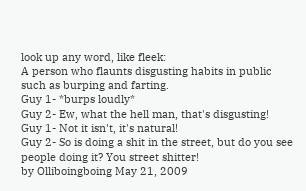look up any word, like fleek:
A person who flaunts disgusting habits in public such as burping and farting.
Guy 1- *burps loudly*
Guy 2- Ew, what the hell man, that's disgusting!
Guy 1- Not it isn't, it's natural!
Guy 2- So is doing a shit in the street, but do you see people doing it? You street shitter!
by Olliboingboing May 21, 2009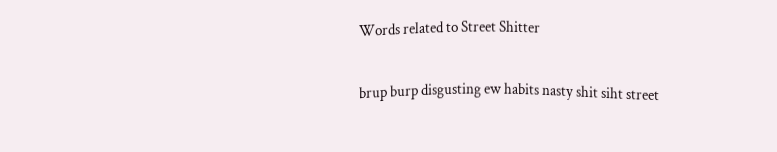Words related to Street Shitter

brup burp disgusting ew habits nasty shit siht street